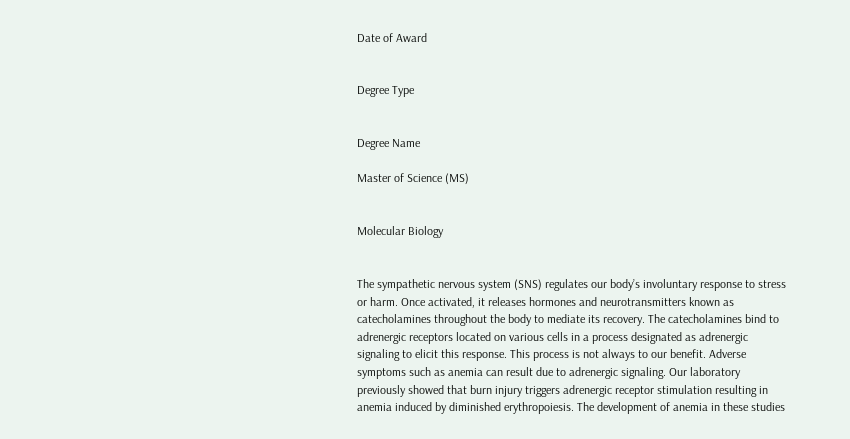Date of Award


Degree Type


Degree Name

Master of Science (MS)


Molecular Biology


The sympathetic nervous system (SNS) regulates our body’s involuntary response to stress or harm. Once activated, it releases hormones and neurotransmitters known as catecholamines throughout the body to mediate its recovery. The catecholamines bind to adrenergic receptors located on various cells in a process designated as adrenergic signaling to elicit this response. This process is not always to our benefit. Adverse symptoms such as anemia can result due to adrenergic signaling. Our laboratory previously showed that burn injury triggers adrenergic receptor stimulation resulting in anemia induced by diminished erythropoiesis. The development of anemia in these studies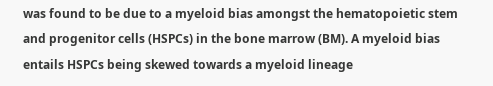was found to be due to a myeloid bias amongst the hematopoietic stem and progenitor cells (HSPCs) in the bone marrow (BM). A myeloid bias entails HSPCs being skewed towards a myeloid lineage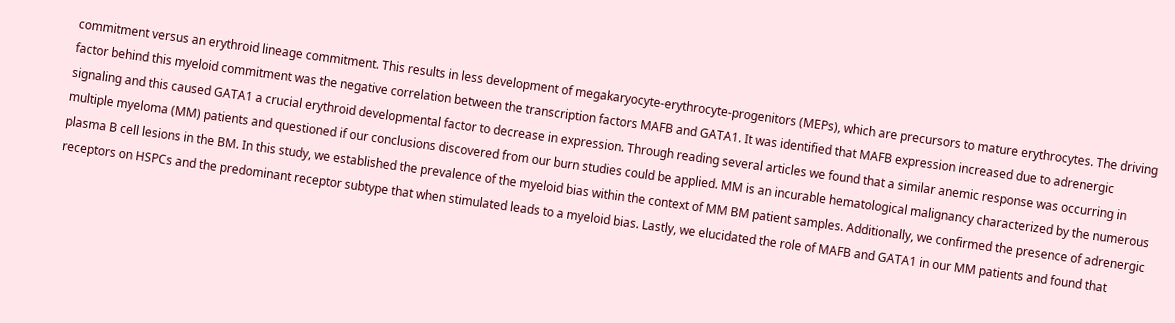commitment versus an erythroid lineage commitment. This results in less development of megakaryocyte-erythrocyte-progenitors (MEPs), which are precursors to mature erythrocytes. The driving factor behind this myeloid commitment was the negative correlation between the transcription factors MAFB and GATA1. It was identified that MAFB expression increased due to adrenergic signaling and this caused GATA1 a crucial erythroid developmental factor to decrease in expression. Through reading several articles we found that a similar anemic response was occurring in multiple myeloma (MM) patients and questioned if our conclusions discovered from our burn studies could be applied. MM is an incurable hematological malignancy characterized by the numerous plasma B cell lesions in the BM. In this study, we established the prevalence of the myeloid bias within the context of MM BM patient samples. Additionally, we confirmed the presence of adrenergic receptors on HSPCs and the predominant receptor subtype that when stimulated leads to a myeloid bias. Lastly, we elucidated the role of MAFB and GATA1 in our MM patients and found that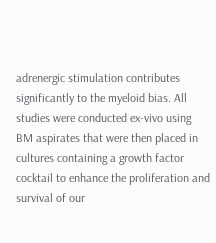adrenergic stimulation contributes significantly to the myeloid bias. All studies were conducted ex-vivo using BM aspirates that were then placed in cultures containing a growth factor cocktail to enhance the proliferation and survival of our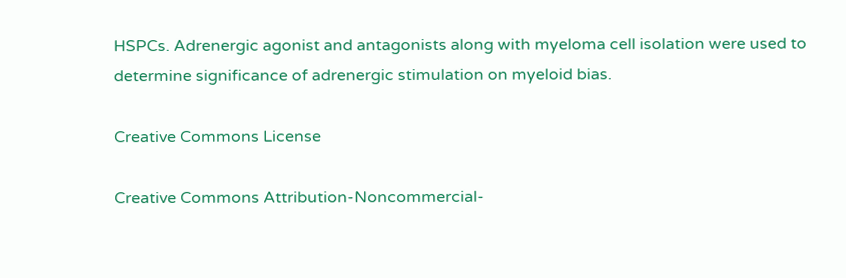HSPCs. Adrenergic agonist and antagonists along with myeloma cell isolation were used to determine significance of adrenergic stimulation on myeloid bias.

Creative Commons License

Creative Commons Attribution-Noncommercial-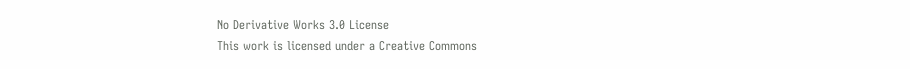No Derivative Works 3.0 License
This work is licensed under a Creative Commons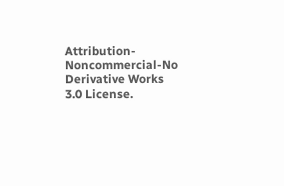Attribution-Noncommercial-No Derivative Works 3.0 License.